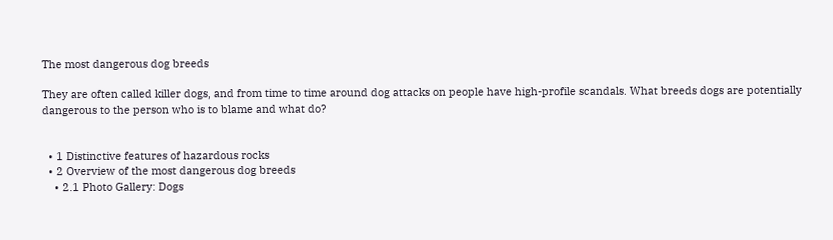The most dangerous dog breeds

They are often called killer dogs, and from time to time around dog attacks on people have high-profile scandals. What breeds dogs are potentially dangerous to the person who is to blame and what do?


  • 1 Distinctive features of hazardous rocks
  • 2 Overview of the most dangerous dog breeds
    • 2.1 Photo Gallery: Dogs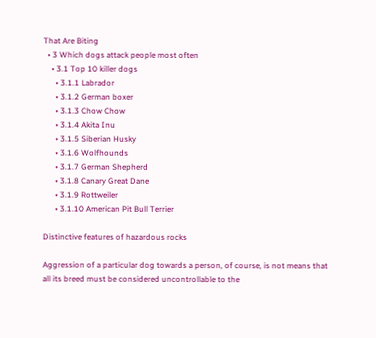That Are Biting
  • 3 Which dogs attack people most often
    • 3.1 Top 10 killer dogs
      • 3.1.1 Labrador
      • 3.1.2 German boxer
      • 3.1.3 Chow Chow
      • 3.1.4 Akita Inu
      • 3.1.5 Siberian Husky
      • 3.1.6 Wolfhounds
      • 3.1.7 German Shepherd
      • 3.1.8 Canary Great Dane
      • 3.1.9 Rottweiler
      • 3.1.10 American Pit Bull Terrier

Distinctive features of hazardous rocks

Aggression of a particular dog towards a person, of course, is not means that all its breed must be considered uncontrollable to the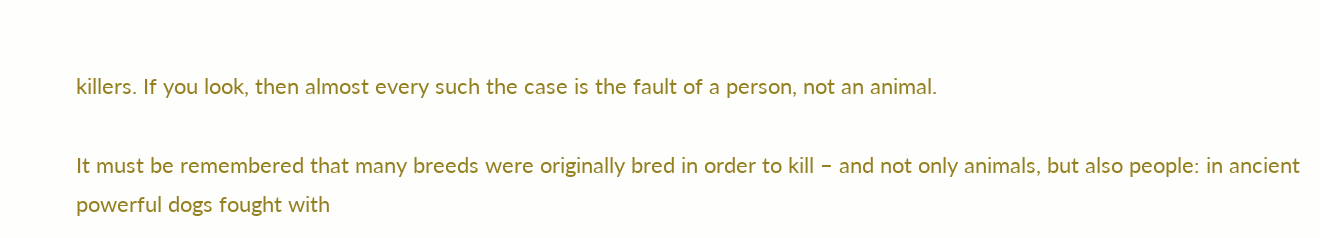killers. If you look, then almost every such the case is the fault of a person, not an animal.

It must be remembered that many breeds were originally bred in order to kill – and not only animals, but also people: in ancient powerful dogs fought with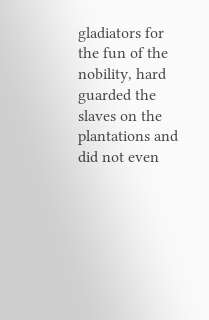gladiators for the fun of the nobility, hard guarded the slaves on the plantations and did not even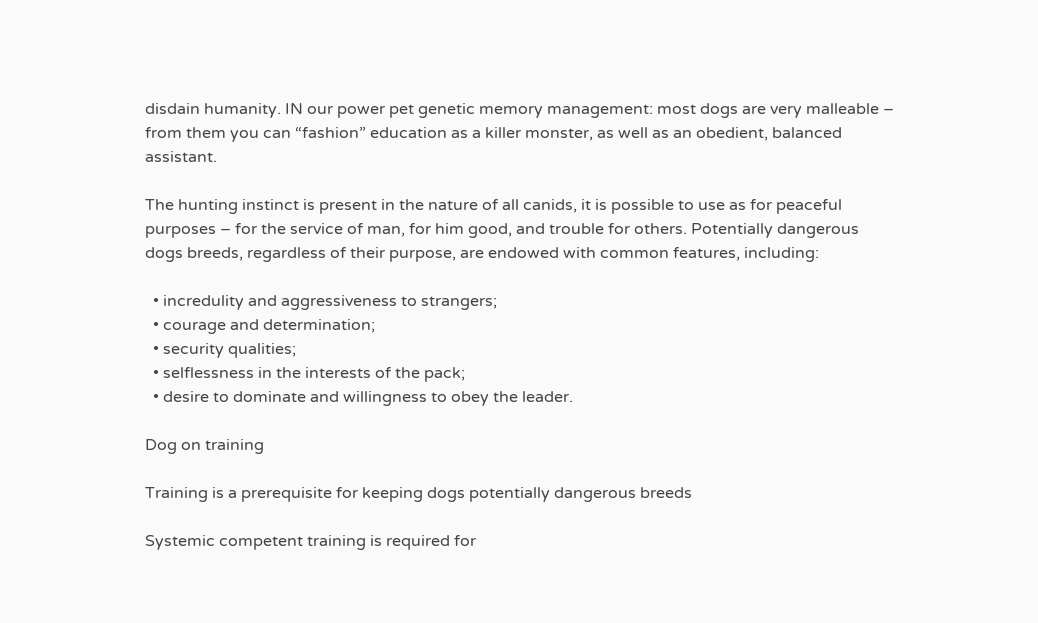disdain humanity. IN our power pet genetic memory management: most dogs are very malleable – from them you can “fashion” education as a killer monster, as well as an obedient, balanced assistant.

The hunting instinct is present in the nature of all canids, it is possible to use as for peaceful purposes – for the service of man, for him good, and trouble for others. Potentially dangerous dogs breeds, regardless of their purpose, are endowed with common features, including:

  • incredulity and aggressiveness to strangers;
  • courage and determination;
  • security qualities;
  • selflessness in the interests of the pack;
  • desire to dominate and willingness to obey the leader.

Dog on training

Training is a prerequisite for keeping dogs potentially dangerous breeds

Systemic competent training is required for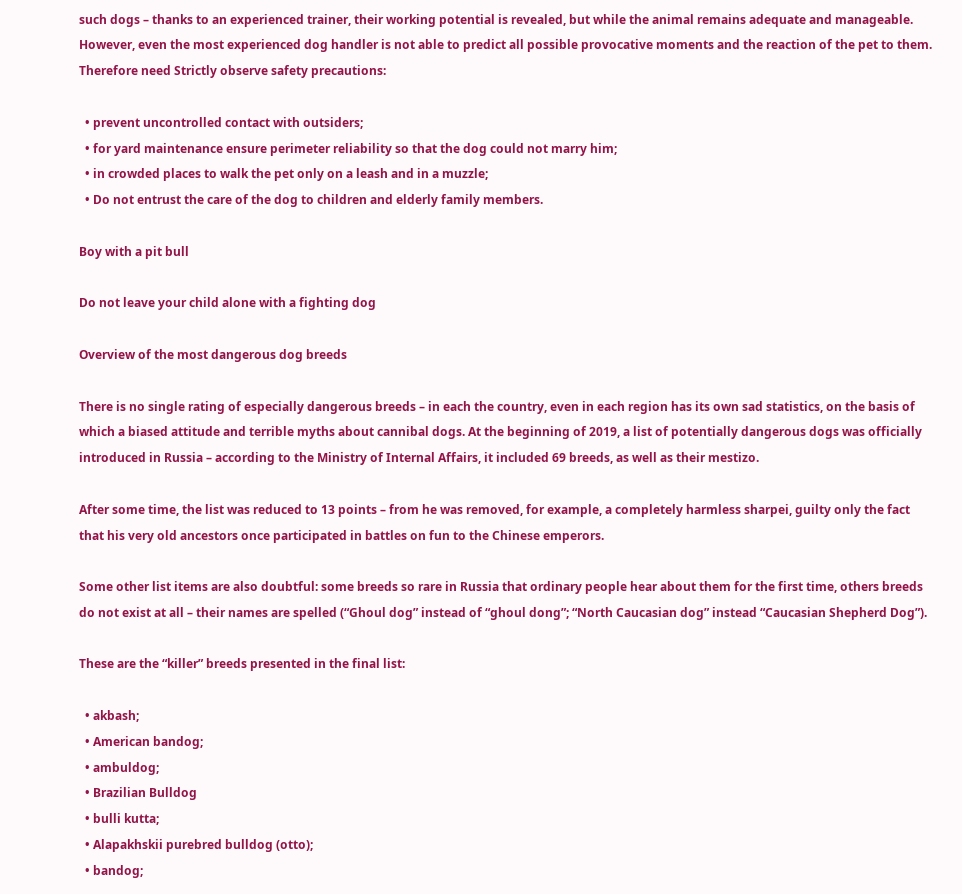such dogs – thanks to an experienced trainer, their working potential is revealed, but while the animal remains adequate and manageable. However, even the most experienced dog handler is not able to predict all possible provocative moments and the reaction of the pet to them. Therefore need Strictly observe safety precautions:

  • prevent uncontrolled contact with outsiders;
  • for yard maintenance ensure perimeter reliability so that the dog could not marry him;
  • in crowded places to walk the pet only on a leash and in a muzzle;
  • Do not entrust the care of the dog to children and elderly family members.

Boy with a pit bull

Do not leave your child alone with a fighting dog

Overview of the most dangerous dog breeds

There is no single rating of especially dangerous breeds – in each the country, even in each region has its own sad statistics, on the basis of which a biased attitude and terrible myths about cannibal dogs. At the beginning of 2019, a list of potentially dangerous dogs was officially introduced in Russia – according to the Ministry of Internal Affairs, it included 69 breeds, as well as their mestizo.

After some time, the list was reduced to 13 points – from he was removed, for example, a completely harmless sharpei, guilty only the fact that his very old ancestors once participated in battles on fun to the Chinese emperors.

Some other list items are also doubtful: some breeds so rare in Russia that ordinary people hear about them for the first time, others breeds do not exist at all – their names are spelled (“Ghoul dog” instead of “ghoul dong”; “North Caucasian dog” instead “Caucasian Shepherd Dog”).

These are the “killer” breeds presented in the final list:

  • akbash;
  • American bandog;
  • ambuldog;
  • Brazilian Bulldog
  • bulli kutta;
  • Alapakhskii purebred bulldog (otto);
  • bandog;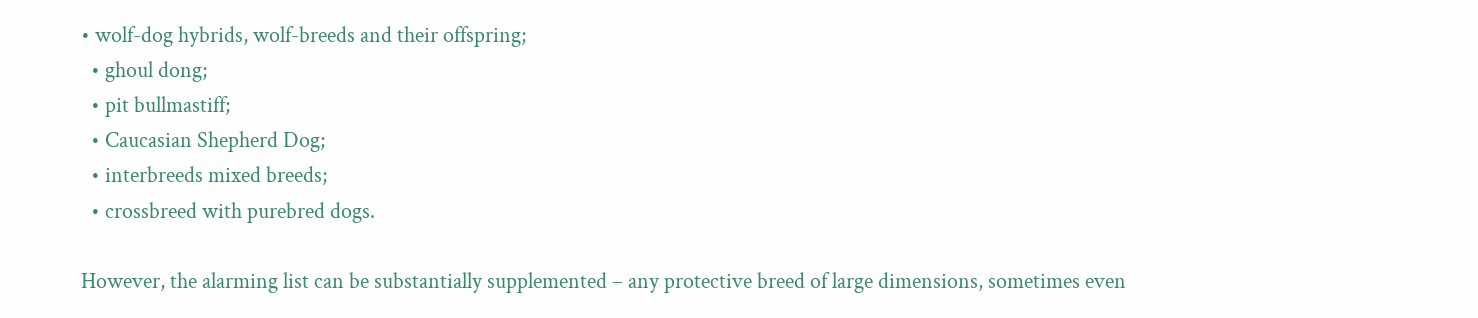• wolf-dog hybrids, wolf-breeds and their offspring;
  • ghoul dong;
  • pit bullmastiff;
  • Caucasian Shepherd Dog;
  • interbreeds mixed breeds;
  • crossbreed with purebred dogs.

However, the alarming list can be substantially supplemented – any protective breed of large dimensions, sometimes even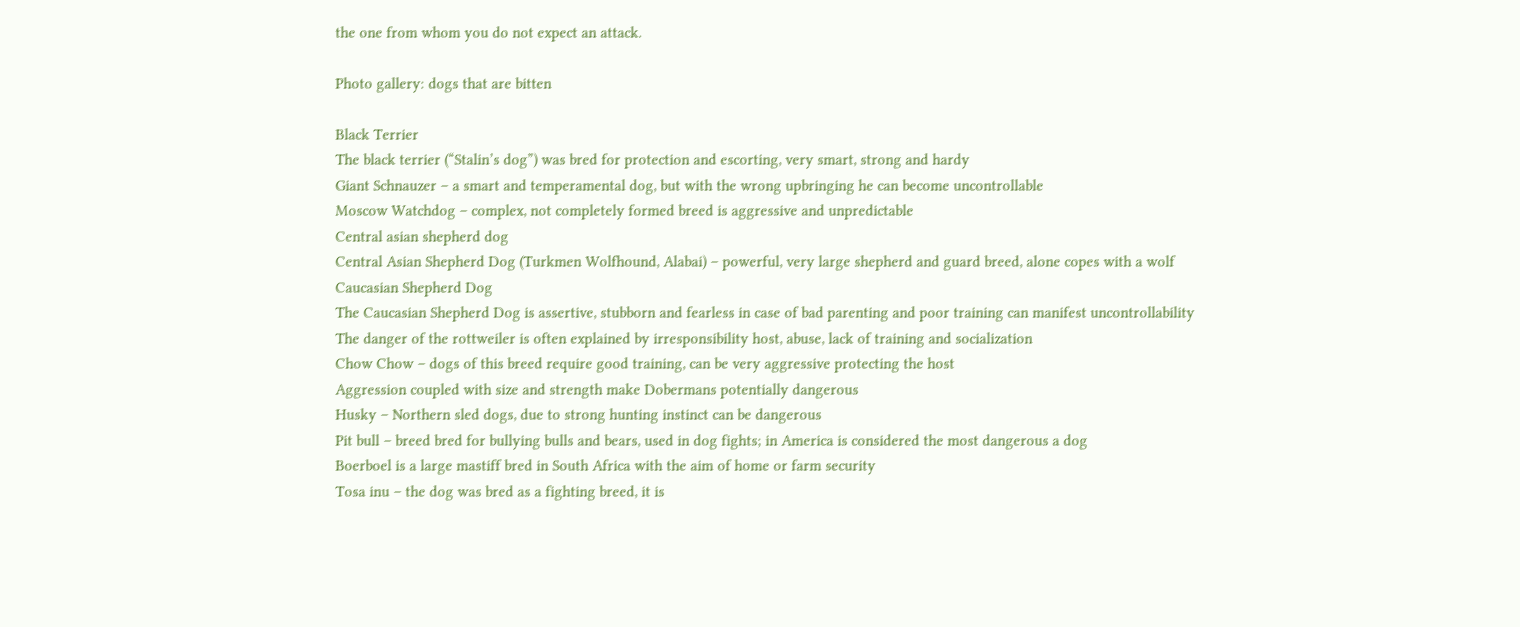the one from whom you do not expect an attack.

Photo gallery: dogs that are bitten

Black Terrier
The black terrier (“Stalin’s dog”) was bred for protection and escorting, very smart, strong and hardy
Giant Schnauzer – a smart and temperamental dog, but with the wrong upbringing he can become uncontrollable
Moscow Watchdog – complex, not completely formed breed is aggressive and unpredictable
Central asian shepherd dog
Central Asian Shepherd Dog (Turkmen Wolfhound, Alabai) – powerful, very large shepherd and guard breed, alone copes with a wolf
Caucasian Shepherd Dog
The Caucasian Shepherd Dog is assertive, stubborn and fearless in case of bad parenting and poor training can manifest uncontrollability
The danger of the rottweiler is often explained by irresponsibility host, abuse, lack of training and socialization
Chow Chow – dogs of this breed require good training, can be very aggressive protecting the host
Aggression coupled with size and strength make Dobermans potentially dangerous
Husky – Northern sled dogs, due to strong hunting instinct can be dangerous
Pit bull – breed bred for bullying bulls and bears, used in dog fights; in America is considered the most dangerous a dog
Boerboel is a large mastiff bred in South Africa with the aim of home or farm security
Tosa inu – the dog was bred as a fighting breed, it is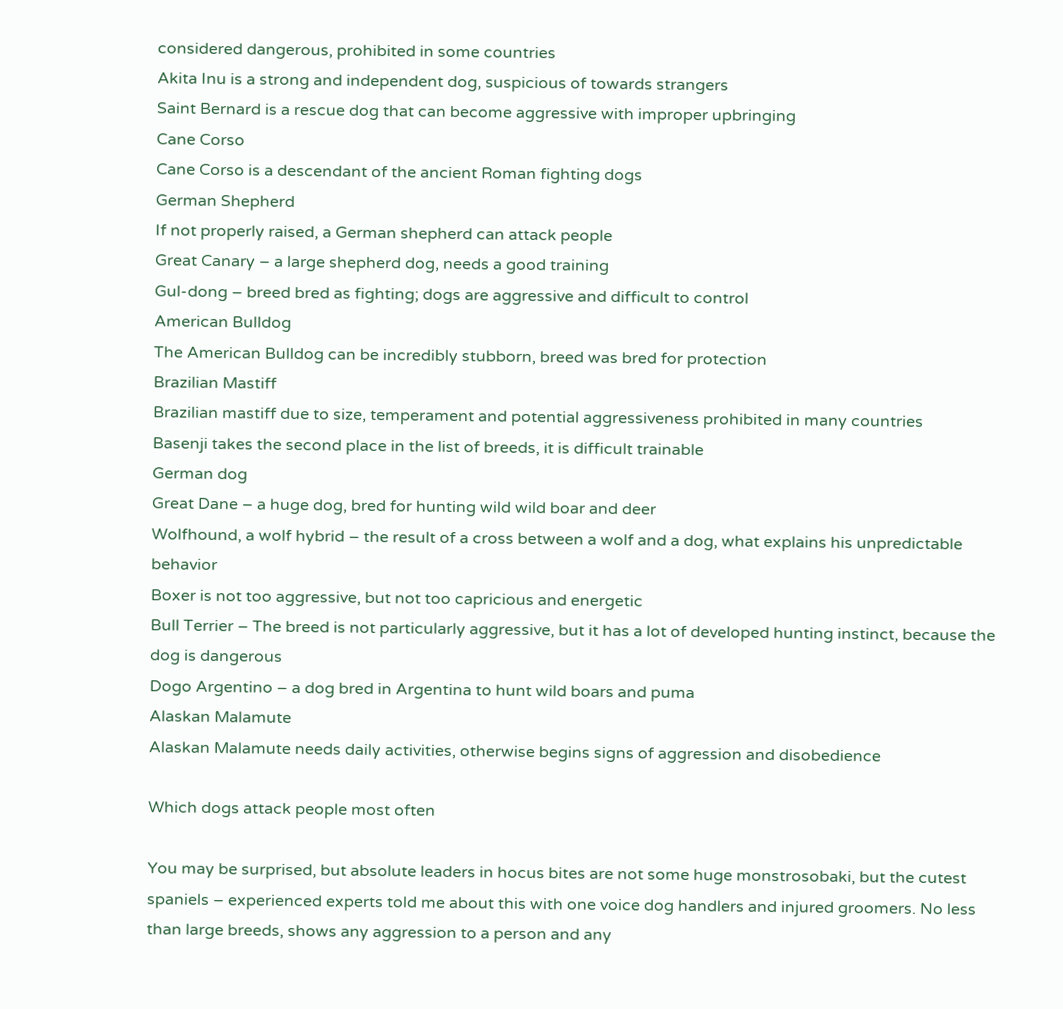considered dangerous, prohibited in some countries
Akita Inu is a strong and independent dog, suspicious of towards strangers
Saint Bernard is a rescue dog that can become aggressive with improper upbringing
Cane Corso
Cane Corso is a descendant of the ancient Roman fighting dogs
German Shepherd
If not properly raised, a German shepherd can attack people
Great Canary – a large shepherd dog, needs a good training
Gul-dong – breed bred as fighting; dogs are aggressive and difficult to control
American Bulldog
The American Bulldog can be incredibly stubborn, breed was bred for protection
Brazilian Mastiff
Brazilian mastiff due to size, temperament and potential aggressiveness prohibited in many countries
Basenji takes the second place in the list of breeds, it is difficult trainable
German dog
Great Dane – a huge dog, bred for hunting wild wild boar and deer
Wolfhound, a wolf hybrid – the result of a cross between a wolf and a dog, what explains his unpredictable behavior
Boxer is not too aggressive, but not too capricious and energetic
Bull Terrier – The breed is not particularly aggressive, but it has a lot of developed hunting instinct, because the dog is dangerous
Dogo Argentino – a dog bred in Argentina to hunt wild boars and puma
Alaskan Malamute
Alaskan Malamute needs daily activities, otherwise begins signs of aggression and disobedience

Which dogs attack people most often

You may be surprised, but absolute leaders in hocus bites are not some huge monstrosobaki, but the cutest spaniels – experienced experts told me about this with one voice dog handlers and injured groomers. No less than large breeds, shows any aggression to a person and any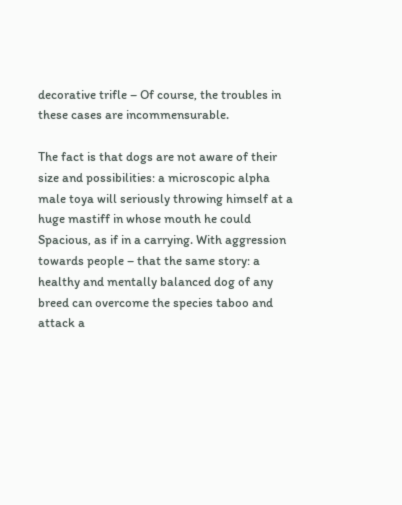decorative trifle – Of course, the troubles in these cases are incommensurable.

The fact is that dogs are not aware of their size and possibilities: a microscopic alpha male toya will seriously throwing himself at a huge mastiff in whose mouth he could Spacious, as if in a carrying. With aggression towards people – that the same story: a healthy and mentally balanced dog of any breed can overcome the species taboo and attack a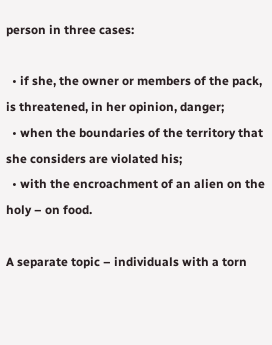person in three cases:

  • if she, the owner or members of the pack, is threatened, in her opinion, danger;
  • when the boundaries of the territory that she considers are violated his;
  • with the encroachment of an alien on the holy – on food.

A separate topic – individuals with a torn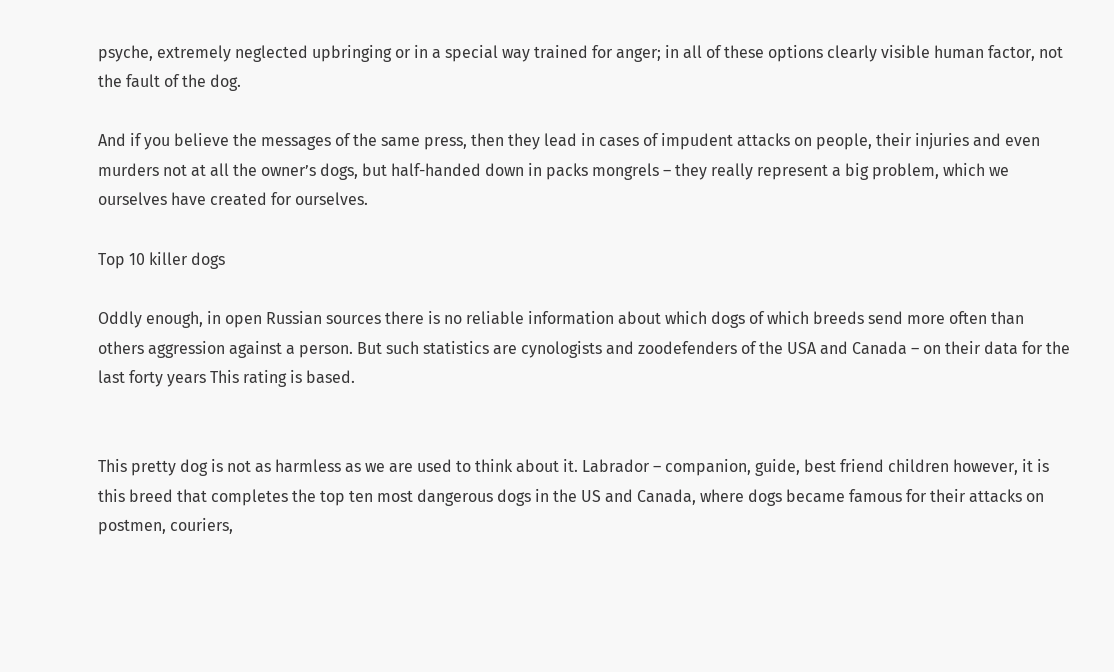psyche, extremely neglected upbringing or in a special way trained for anger; in all of these options clearly visible human factor, not the fault of the dog.

And if you believe the messages of the same press, then they lead in cases of impudent attacks on people, their injuries and even murders not at all the owner’s dogs, but half-handed down in packs mongrels – they really represent a big problem, which we ourselves have created for ourselves.

Top 10 killer dogs

Oddly enough, in open Russian sources there is no reliable information about which dogs of which breeds send more often than others aggression against a person. But such statistics are cynologists and zoodefenders of the USA and Canada – on their data for the last forty years This rating is based.


This pretty dog is not as harmless as we are used to think about it. Labrador – companion, guide, best friend children however, it is this breed that completes the top ten most dangerous dogs in the US and Canada, where dogs became famous for their attacks on postmen, couriers,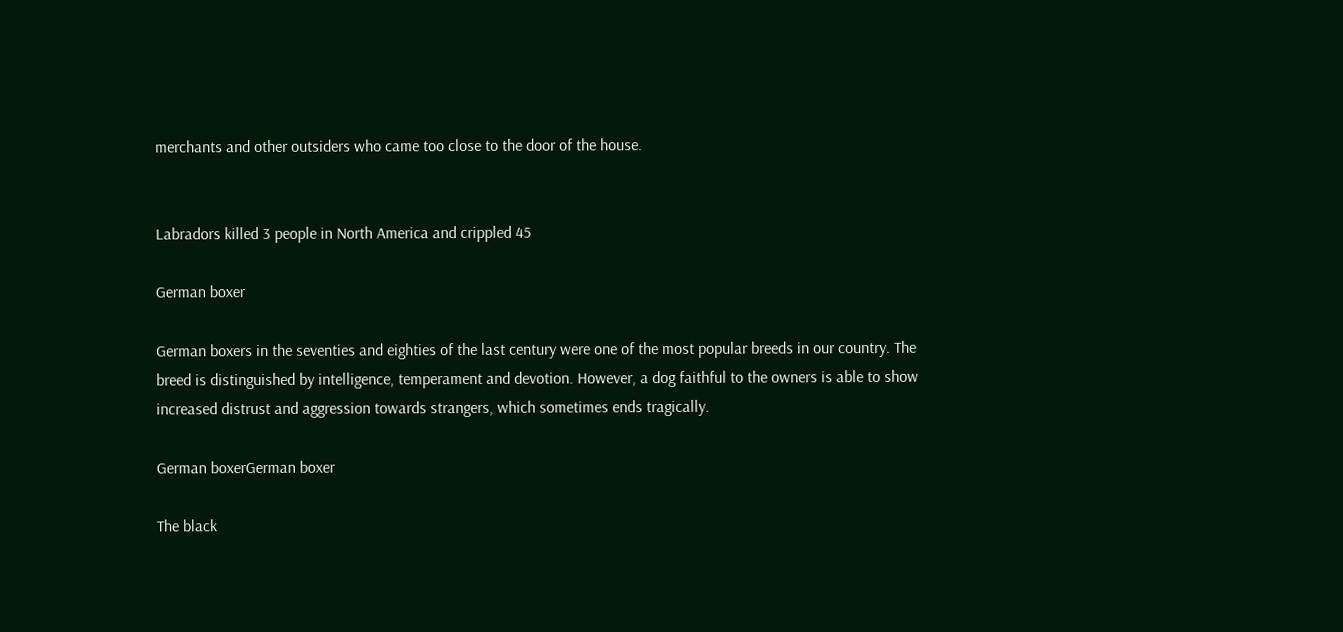merchants and other outsiders who came too close to the door of the house.


Labradors killed 3 people in North America and crippled 45

German boxer

German boxers in the seventies and eighties of the last century were one of the most popular breeds in our country. The breed is distinguished by intelligence, temperament and devotion. However, a dog faithful to the owners is able to show increased distrust and aggression towards strangers, which sometimes ends tragically.

German boxerGerman boxer

The black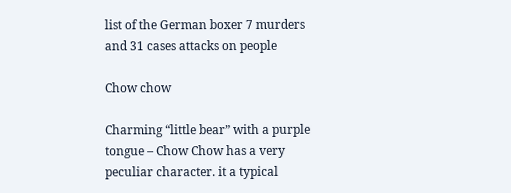list of the German boxer 7 murders and 31 cases attacks on people

Chow chow

Charming “little bear” with a purple tongue – Chow Chow has a very peculiar character. it a typical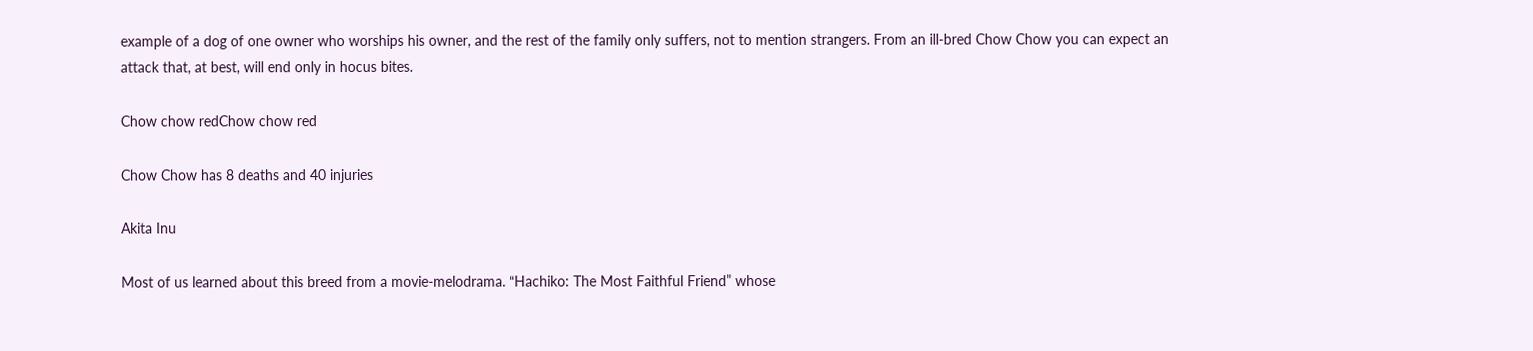example of a dog of one owner who worships his owner, and the rest of the family only suffers, not to mention strangers. From an ill-bred Chow Chow you can expect an attack that, at best, will end only in hocus bites.

Chow chow redChow chow red

Chow Chow has 8 deaths and 40 injuries

Akita Inu

Most of us learned about this breed from a movie-melodrama. “Hachiko: The Most Faithful Friend” whose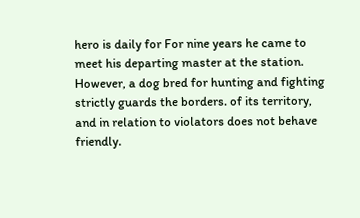hero is daily for For nine years he came to meet his departing master at the station. However, a dog bred for hunting and fighting strictly guards the borders. of its territory, and in relation to violators does not behave friendly.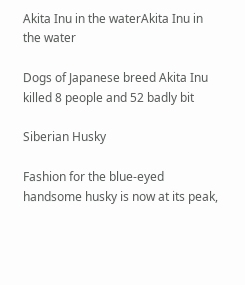Akita Inu in the waterAkita Inu in the water

Dogs of Japanese breed Akita Inu killed 8 people and 52 badly bit

Siberian Husky

Fashion for the blue-eyed handsome husky is now at its peak,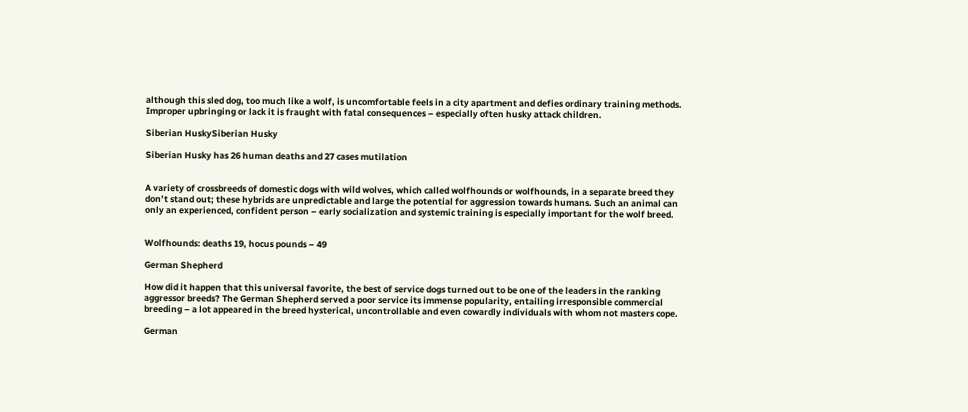although this sled dog, too much like a wolf, is uncomfortable feels in a city apartment and defies ordinary training methods. Improper upbringing or lack it is fraught with fatal consequences – especially often husky attack children.

Siberian HuskySiberian Husky

Siberian Husky has 26 human deaths and 27 cases mutilation


A variety of crossbreeds of domestic dogs with wild wolves, which called wolfhounds or wolfhounds, in a separate breed they don’t stand out; these hybrids are unpredictable and large the potential for aggression towards humans. Such an animal can only an experienced, confident person – early socialization and systemic training is especially important for the wolf breed.


Wolfhounds: deaths 19, hocus pounds – 49

German Shepherd

How did it happen that this universal favorite, the best of service dogs turned out to be one of the leaders in the ranking aggressor breeds? The German Shepherd served a poor service its immense popularity, entailing irresponsible commercial breeding – a lot appeared in the breed hysterical, uncontrollable and even cowardly individuals with whom not masters cope.

German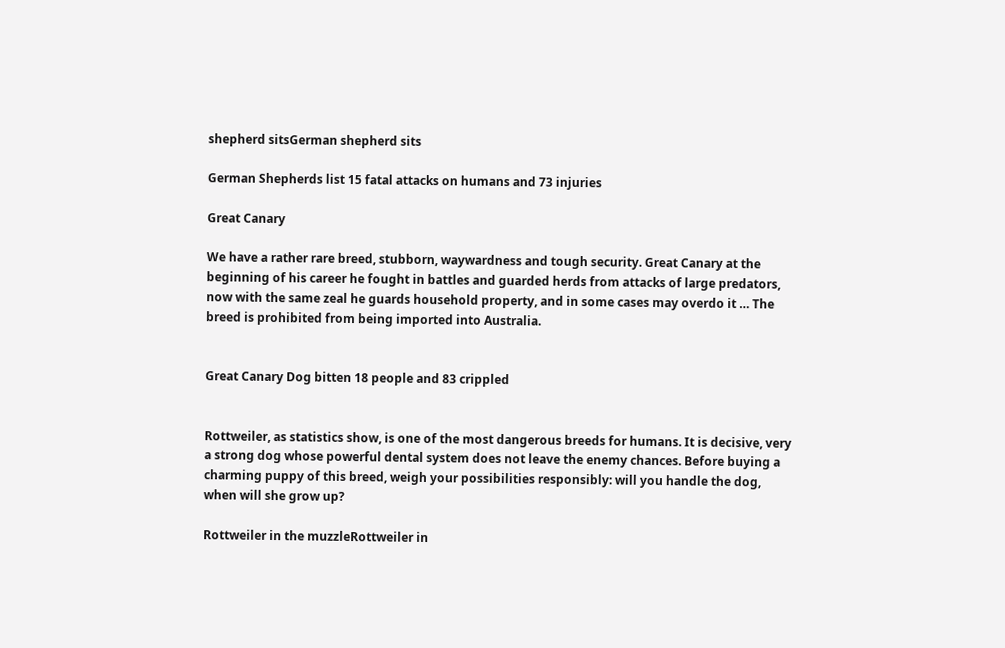shepherd sitsGerman shepherd sits

German Shepherds list 15 fatal attacks on humans and 73 injuries

Great Canary

We have a rather rare breed, stubborn, waywardness and tough security. Great Canary at the beginning of his career he fought in battles and guarded herds from attacks of large predators, now with the same zeal he guards household property, and in some cases may overdo it … The breed is prohibited from being imported into Australia.


Great Canary Dog bitten 18 people and 83 crippled


Rottweiler, as statistics show, is one of the most dangerous breeds for humans. It is decisive, very a strong dog whose powerful dental system does not leave the enemy chances. Before buying a charming puppy of this breed, weigh your possibilities responsibly: will you handle the dog, when will she grow up?

Rottweiler in the muzzleRottweiler in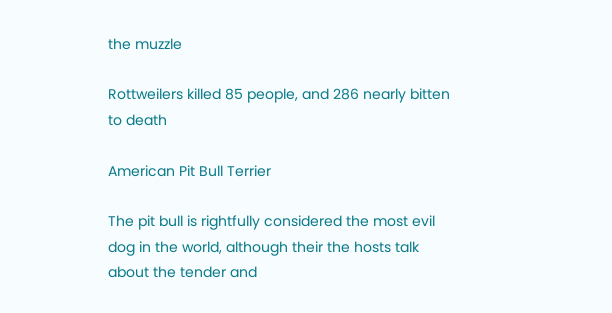the muzzle

Rottweilers killed 85 people, and 286 nearly bitten to death

American Pit Bull Terrier

The pit bull is rightfully considered the most evil dog in the world, although their the hosts talk about the tender and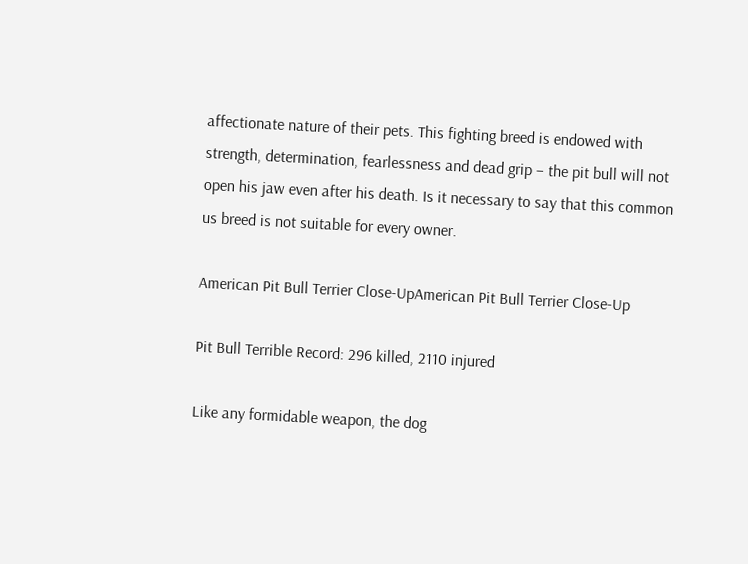affectionate nature of their pets. This fighting breed is endowed with strength, determination, fearlessness and dead grip – the pit bull will not open his jaw even after his death. Is it necessary to say that this common us breed is not suitable for every owner.

American Pit Bull Terrier Close-UpAmerican Pit Bull Terrier Close-Up

Pit Bull Terrible Record: 296 killed, 2110 injured

Like any formidable weapon, the dog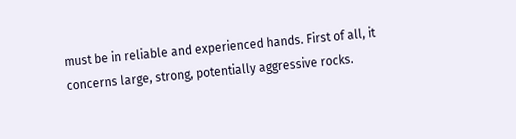must be in reliable and experienced hands. First of all, it concerns large, strong, potentially aggressive rocks.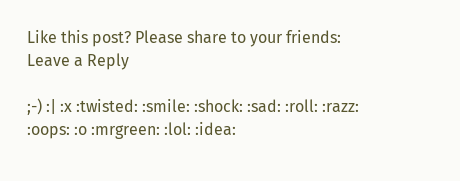Like this post? Please share to your friends:
Leave a Reply

;-) :| :x :twisted: :smile: :shock: :sad: :roll: :razz: :oops: :o :mrgreen: :lol: :idea: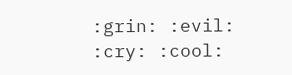:grin: :evil: :cry: :cool: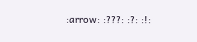:arrow: :???: :?: :!: